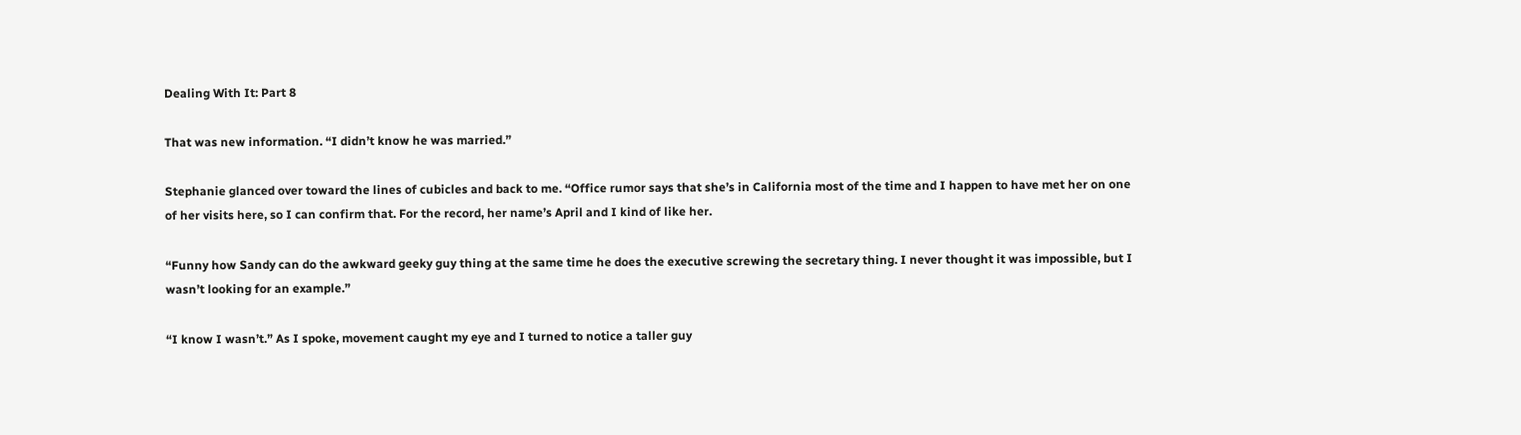Dealing With It: Part 8

That was new information. “I didn’t know he was married.”

Stephanie glanced over toward the lines of cubicles and back to me. “Office rumor says that she’s in California most of the time and I happen to have met her on one of her visits here, so I can confirm that. For the record, her name’s April and I kind of like her.

“Funny how Sandy can do the awkward geeky guy thing at the same time he does the executive screwing the secretary thing. I never thought it was impossible, but I wasn’t looking for an example.”

“I know I wasn’t.” As I spoke, movement caught my eye and I turned to notice a taller guy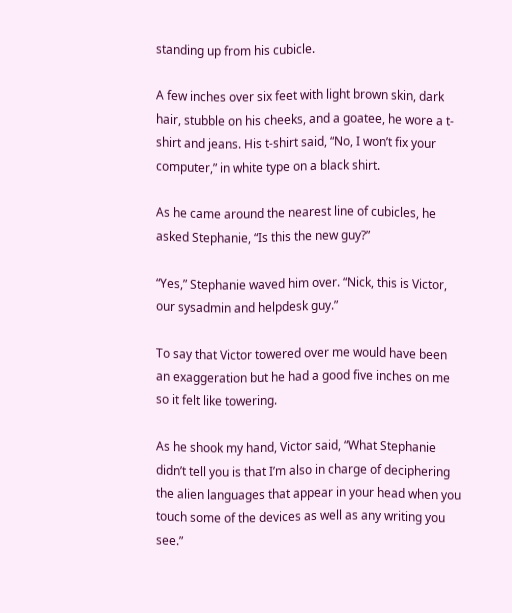standing up from his cubicle.

A few inches over six feet with light brown skin, dark hair, stubble on his cheeks, and a goatee, he wore a t-shirt and jeans. His t-shirt said, “No, I won’t fix your computer,” in white type on a black shirt.

As he came around the nearest line of cubicles, he asked Stephanie, “Is this the new guy?”

“Yes,” Stephanie waved him over. “Nick, this is Victor, our sysadmin and helpdesk guy.”

To say that Victor towered over me would have been an exaggeration but he had a good five inches on me so it felt like towering.

As he shook my hand, Victor said, “What Stephanie didn’t tell you is that I’m also in charge of deciphering the alien languages that appear in your head when you touch some of the devices as well as any writing you see.”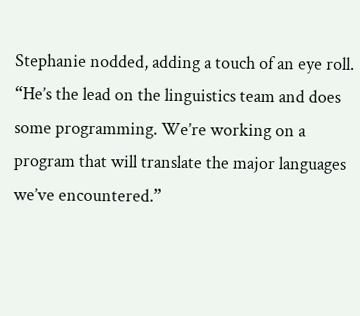Stephanie nodded, adding a touch of an eye roll. “He’s the lead on the linguistics team and does some programming. We’re working on a program that will translate the major languages we’ve encountered.”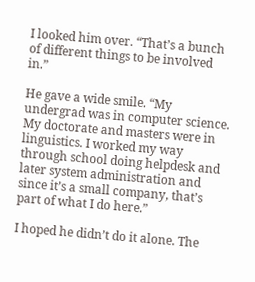I looked him over. “That’s a bunch of different things to be involved in.”

He gave a wide smile. “My undergrad was in computer science. My doctorate and masters were in linguistics. I worked my way through school doing helpdesk and later system administration and since it’s a small company, that’s part of what I do here.”

I hoped he didn’t do it alone. The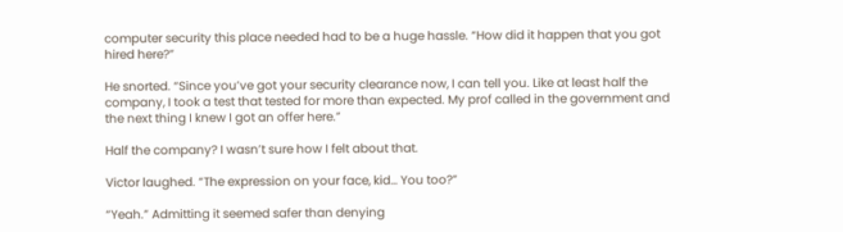computer security this place needed had to be a huge hassle. “How did it happen that you got hired here?”

He snorted. “Since you’ve got your security clearance now, I can tell you. Like at least half the company, I took a test that tested for more than expected. My prof called in the government and the next thing I knew I got an offer here.”

Half the company? I wasn’t sure how I felt about that.

Victor laughed. “The expression on your face, kid… You too?”

“Yeah.” Admitting it seemed safer than denying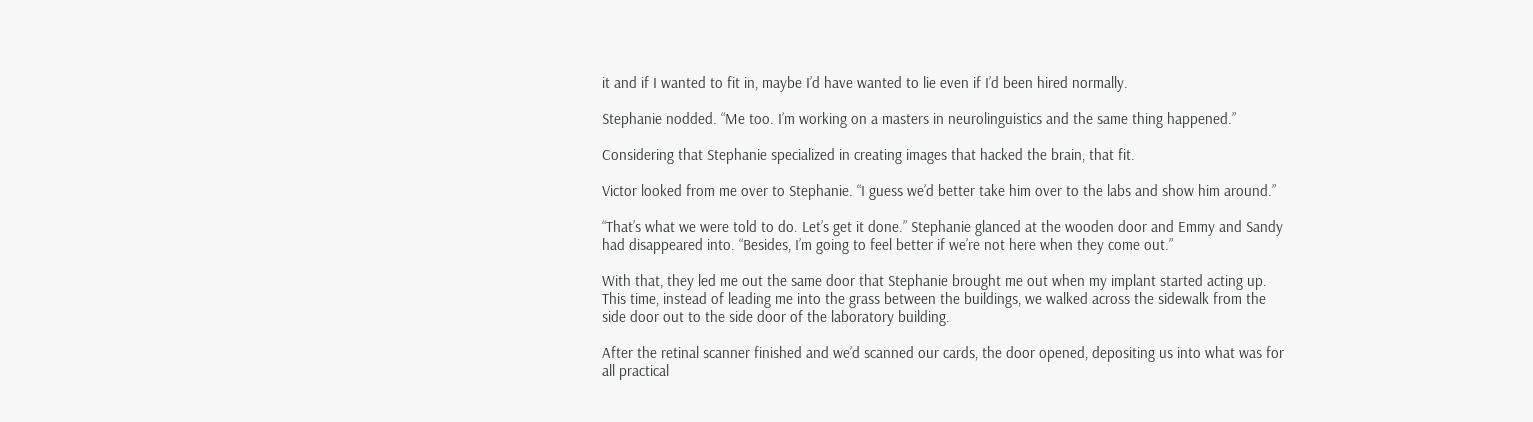it and if I wanted to fit in, maybe I’d have wanted to lie even if I’d been hired normally.

Stephanie nodded. “Me too. I’m working on a masters in neurolinguistics and the same thing happened.”

Considering that Stephanie specialized in creating images that hacked the brain, that fit.

Victor looked from me over to Stephanie. “I guess we’d better take him over to the labs and show him around.”

“That’s what we were told to do. Let’s get it done.” Stephanie glanced at the wooden door and Emmy and Sandy had disappeared into. “Besides, I’m going to feel better if we’re not here when they come out.”

With that, they led me out the same door that Stephanie brought me out when my implant started acting up. This time, instead of leading me into the grass between the buildings, we walked across the sidewalk from the side door out to the side door of the laboratory building.

After the retinal scanner finished and we’d scanned our cards, the door opened, depositing us into what was for all practical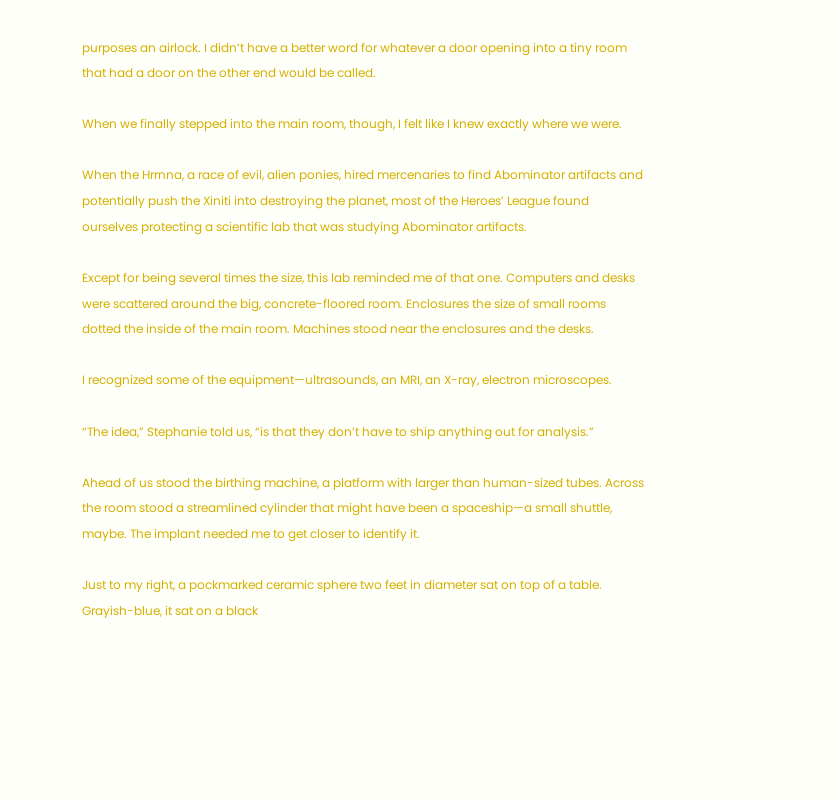purposes an airlock. I didn’t have a better word for whatever a door opening into a tiny room that had a door on the other end would be called.

When we finally stepped into the main room, though, I felt like I knew exactly where we were.

When the Hrrnna, a race of evil, alien ponies, hired mercenaries to find Abominator artifacts and potentially push the Xiniti into destroying the planet, most of the Heroes’ League found ourselves protecting a scientific lab that was studying Abominator artifacts.

Except for being several times the size, this lab reminded me of that one. Computers and desks were scattered around the big, concrete-floored room. Enclosures the size of small rooms dotted the inside of the main room. Machines stood near the enclosures and the desks.

I recognized some of the equipment—ultrasounds, an MRI, an X-ray, electron microscopes.

“The idea,” Stephanie told us, “is that they don’t have to ship anything out for analysis.”

Ahead of us stood the birthing machine, a platform with larger than human-sized tubes. Across the room stood a streamlined cylinder that might have been a spaceship—a small shuttle, maybe. The implant needed me to get closer to identify it.

Just to my right, a pockmarked ceramic sphere two feet in diameter sat on top of a table. Grayish-blue, it sat on a black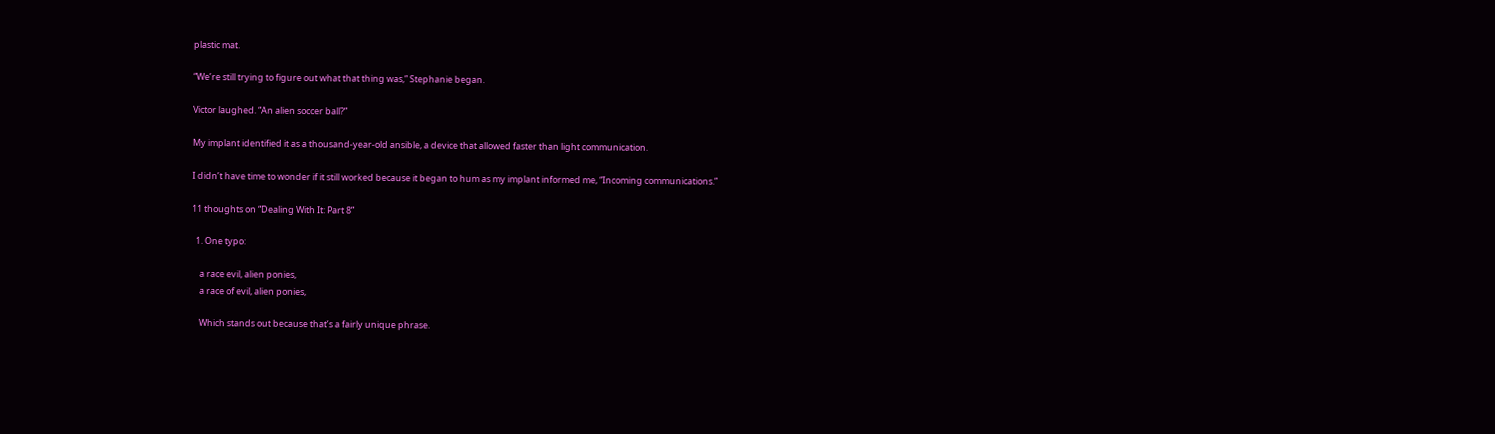plastic mat.

“We’re still trying to figure out what that thing was,” Stephanie began.

Victor laughed. “An alien soccer ball?”

My implant identified it as a thousand-year-old ansible, a device that allowed faster than light communication.

I didn’t have time to wonder if it still worked because it began to hum as my implant informed me, “Incoming communications.”

11 thoughts on “Dealing With It: Part 8”

  1. One typo:

    a race evil, alien ponies,
    a race of evil, alien ponies,

    Which stands out because that’s a fairly unique phrase.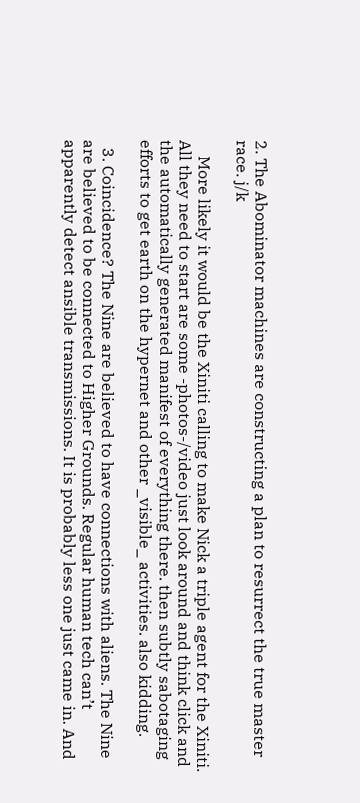2. The Abominator machines are constructing a plan to resurrect the true master race. j/k

    More likely it would be the Xiniti calling to make Nick a triple agent for the Xiniti. All they need to start are some -photos-/video just look around and think click and the automatically generated manifest of everything there. then subtly sabotaging efforts to get earth on the hypernet and other _visible_ activities. also kidding.

  3. Coincidence? The Nine are believed to have connections with aliens. The Nine are believed to be connected to Higher Grounds. Regular human tech can’t apparently detect ansible transmissions. It is probably less one just came in. And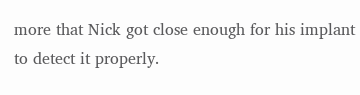more that Nick got close enough for his implant to detect it properly.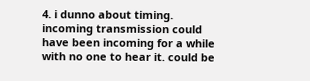4. i dunno about timing. incoming transmission could have been incoming for a while with no one to hear it. could be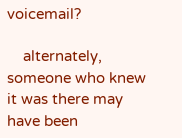voicemail?

    alternately, someone who knew it was there may have been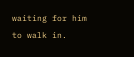waiting for him to walk in.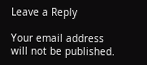Leave a Reply

Your email address will not be published.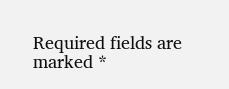Required fields are marked *